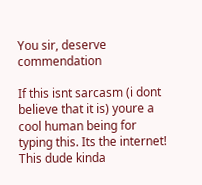You sir, deserve commendation

If this isnt sarcasm (i dont believe that it is) youre a cool human being for typing this. Its the internet! This dude kinda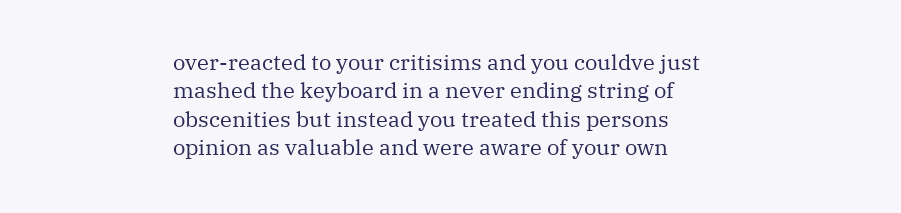over-reacted to your critisims and you couldve just mashed the keyboard in a never ending string of obscenities but instead you treated this persons opinion as valuable and were aware of your own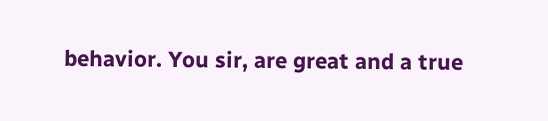behavior. You sir, are great and a true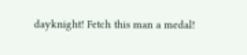dayknight! Fetch this man a medal!